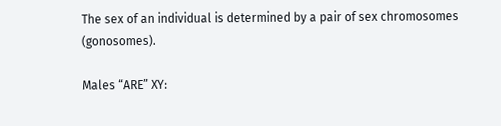The sex of an individual is determined by a pair of sex chromosomes (gonosomes).

Males “ARE” XY: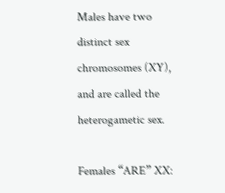Males have two distinct sex chromosomes (XY), and are called the heterogametic sex.

Females “ARE” XX: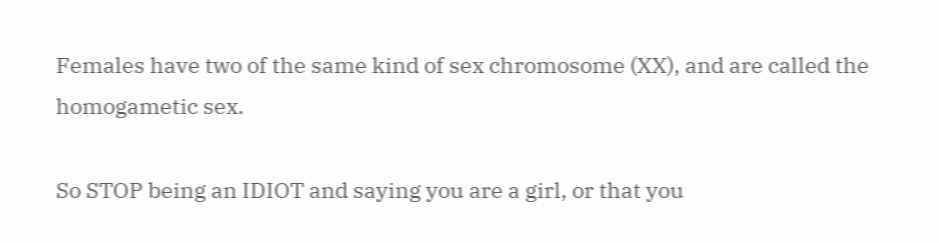Females have two of the same kind of sex chromosome (XX), and are called the homogametic sex.

So STOP being an IDIOT and saying you are a girl, or that you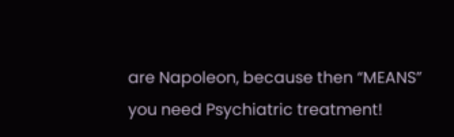are Napoleon, because then “MEANS” you need Psychiatric treatment!